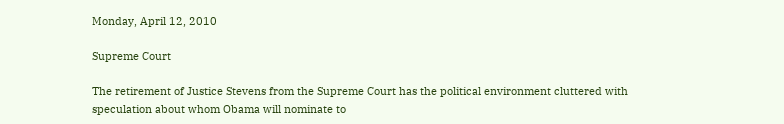Monday, April 12, 2010

Supreme Court

The retirement of Justice Stevens from the Supreme Court has the political environment cluttered with speculation about whom Obama will nominate to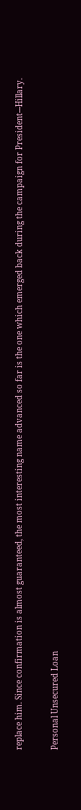replace him. Since confirmation is almost guaranteed, the most interesting name advanced so far is the one which emerged back during the campaign for President---Hillary.

Personal Unsecured Loan